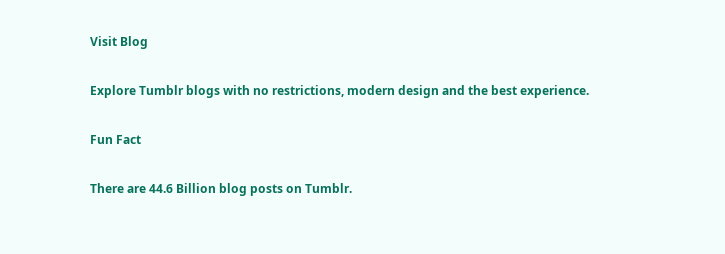Visit Blog

Explore Tumblr blogs with no restrictions, modern design and the best experience.

Fun Fact

There are 44.6 Billion blog posts on Tumblr.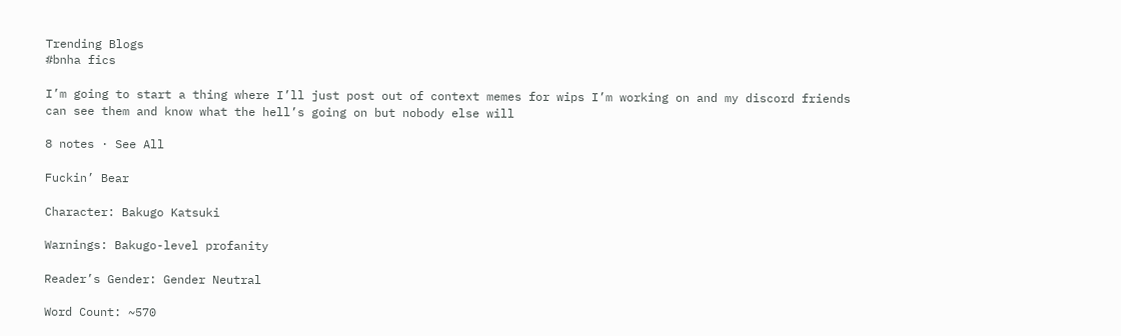Trending Blogs
#bnha fics

I’m going to start a thing where I’ll just post out of context memes for wips I’m working on and my discord friends can see them and know what the hell’s going on but nobody else will

8 notes · See All

Fuckin’ Bear

Character: Bakugo Katsuki

Warnings: Bakugo-level profanity

Reader’s Gender: Gender Neutral

Word Count: ~570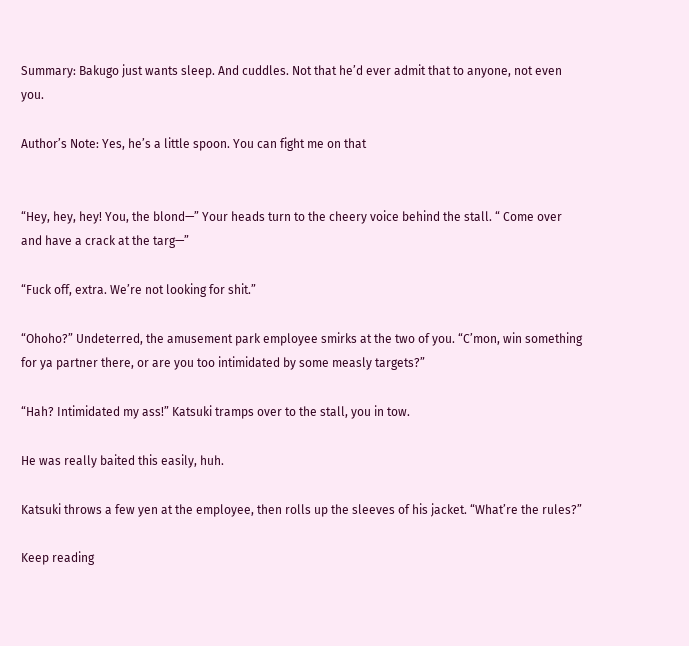Summary: Bakugo just wants sleep. And cuddles. Not that he’d ever admit that to anyone, not even you.

Author’s Note: Yes, he’s a little spoon. You can fight me on that


“Hey, hey, hey! You, the blond—” Your heads turn to the cheery voice behind the stall. “ Come over and have a crack at the targ—”

“Fuck off, extra. We’re not looking for shit.”

“Ohoho?” Undeterred, the amusement park employee smirks at the two of you. “C’mon, win something for ya partner there, or are you too intimidated by some measly targets?”

“Hah? Intimidated my ass!” Katsuki tramps over to the stall, you in tow.

He was really baited this easily, huh.

Katsuki throws a few yen at the employee, then rolls up the sleeves of his jacket. “What’re the rules?”

Keep reading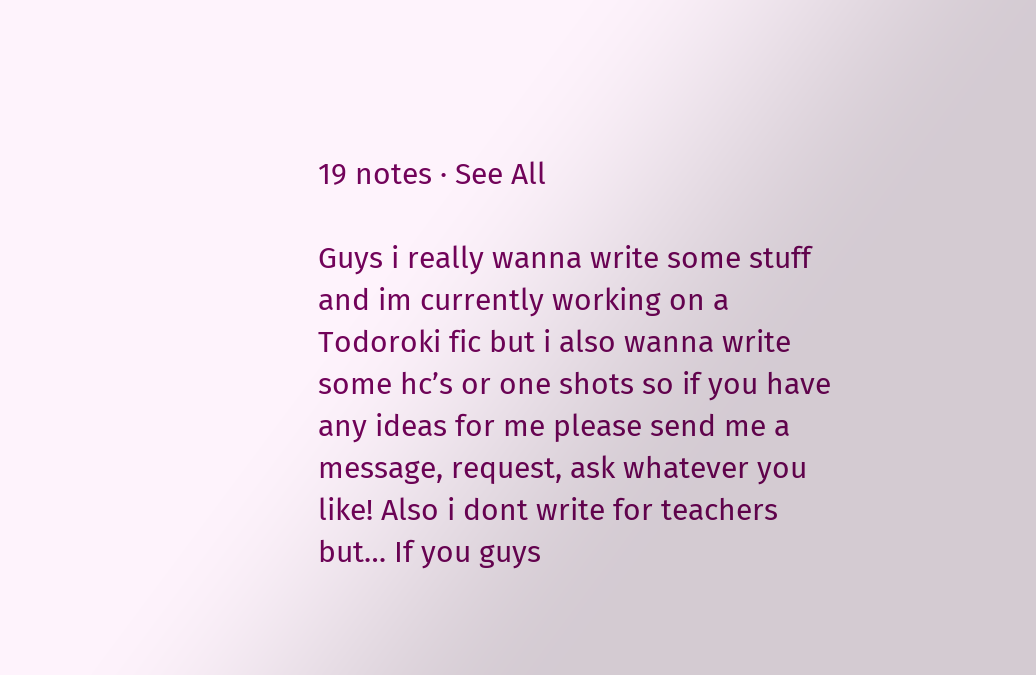19 notes · See All

Guys i really wanna write some stuff and im currently working on a Todoroki fic but i also wanna write some hc’s or one shots so if you have any ideas for me please send me a message, request, ask whatever you like! Also i dont write for teachers but… If you guys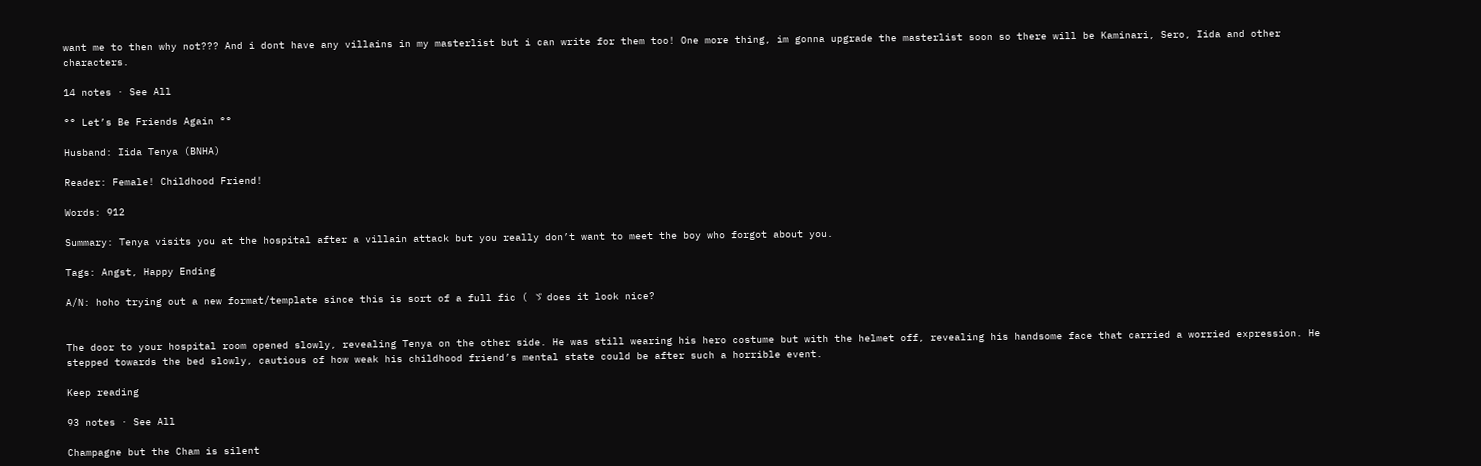want me to then why not??? And i dont have any villains in my masterlist but i can write for them too! One more thing, im gonna upgrade the masterlist soon so there will be Kaminari, Sero, Iida and other characters.

14 notes · See All

°° Let’s Be Friends Again °°

Husband: Iida Tenya (BNHA)

Reader: Female! Childhood Friend!

Words: 912

Summary: Tenya visits you at the hospital after a villain attack but you really don’t want to meet the boy who forgot about you.

Tags: Angst, Happy Ending

A/N: hoho trying out a new format/template since this is sort of a full fic ( ゞ does it look nice?


The door to your hospital room opened slowly, revealing Tenya on the other side. He was still wearing his hero costume but with the helmet off, revealing his handsome face that carried a worried expression. He stepped towards the bed slowly, cautious of how weak his childhood friend’s mental state could be after such a horrible event.

Keep reading

93 notes · See All

Champagne but the Cham is silent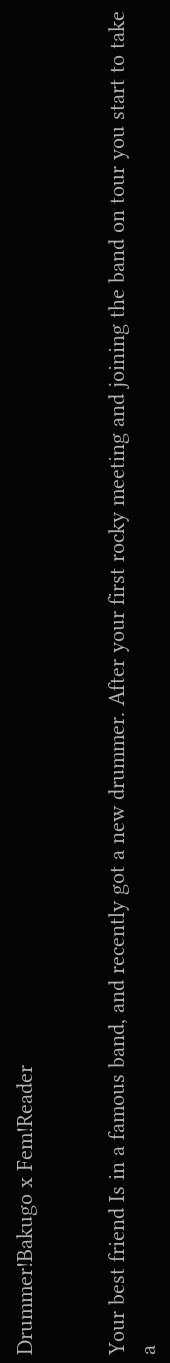Drummer!Bakugo x Fem!Reader


Your best friend Is in a famous band, and recently got a new drummer. After your first rocky meeting and joining the band on tour you start to take a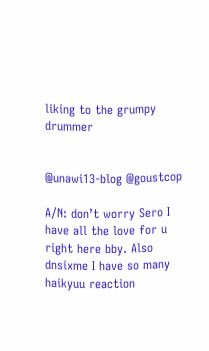liking to the grumpy drummer


@unawi13-blog @goustcop

A/N: don’t worry Sero I have all the love for u right here bby. Also dnsixme I have so many haikyuu reaction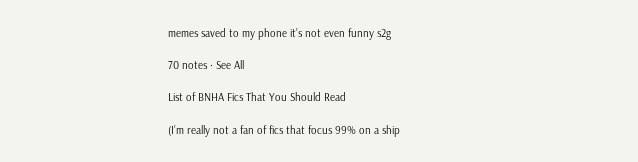memes saved to my phone it’s not even funny s2g

70 notes · See All

List of BNHA Fics That You Should Read

(I’m really not a fan of fics that focus 99% on a ship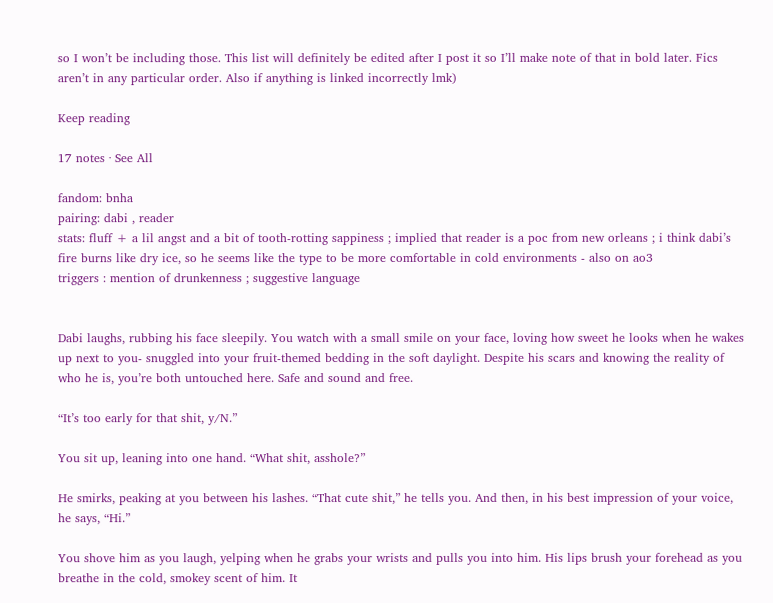so I won’t be including those. This list will definitely be edited after I post it so I’ll make note of that in bold later. Fics aren’t in any particular order. Also if anything is linked incorrectly lmk)

Keep reading

17 notes · See All

fandom: bnha
pairing: dabi , reader
stats: fluff + a lil angst and a bit of tooth-rotting sappiness ; implied that reader is a poc from new orleans ; i think dabi’s fire burns like dry ice, so he seems like the type to be more comfortable in cold environments - also on ao3
triggers : mention of drunkenness ; suggestive language


Dabi laughs, rubbing his face sleepily. You watch with a small smile on your face, loving how sweet he looks when he wakes up next to you- snuggled into your fruit-themed bedding in the soft daylight. Despite his scars and knowing the reality of who he is, you’re both untouched here. Safe and sound and free.

“It’s too early for that shit, y/N.”

You sit up, leaning into one hand. “What shit, asshole?”

He smirks, peaking at you between his lashes. “That cute shit,” he tells you. And then, in his best impression of your voice, he says, “Hi.”

You shove him as you laugh, yelping when he grabs your wrists and pulls you into him. His lips brush your forehead as you breathe in the cold, smokey scent of him. It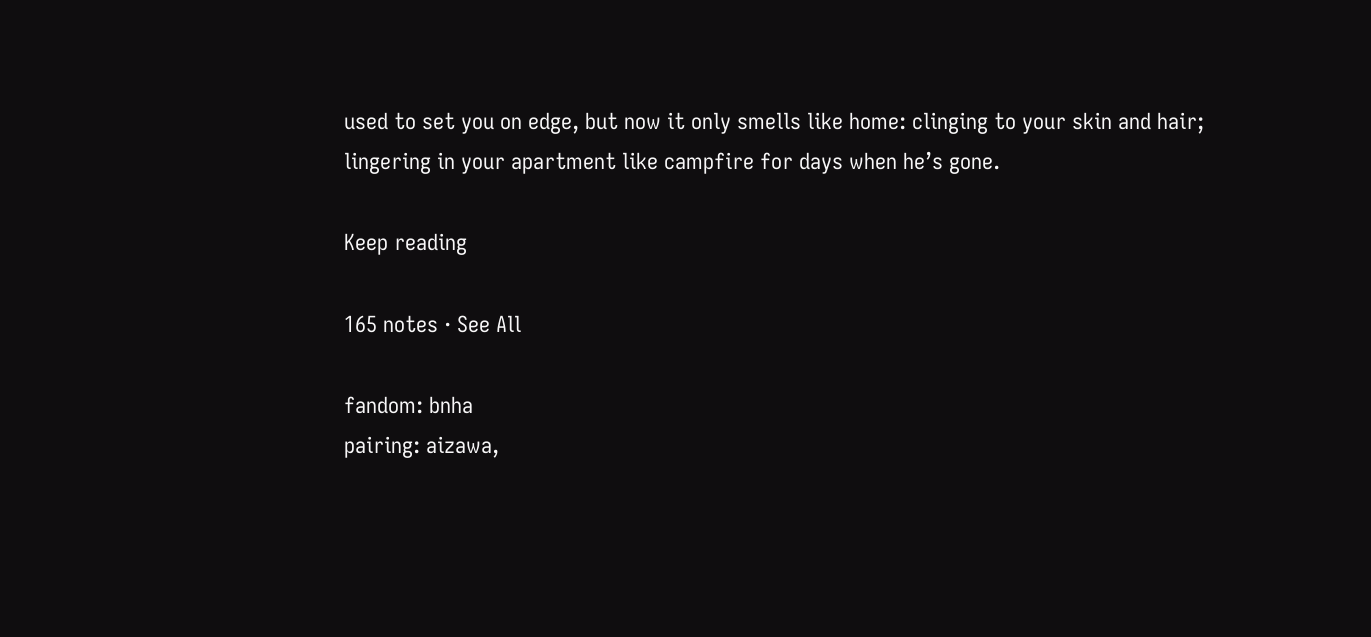used to set you on edge, but now it only smells like home: clinging to your skin and hair; lingering in your apartment like campfire for days when he’s gone.

Keep reading

165 notes · See All

fandom: bnha
pairing: aizawa,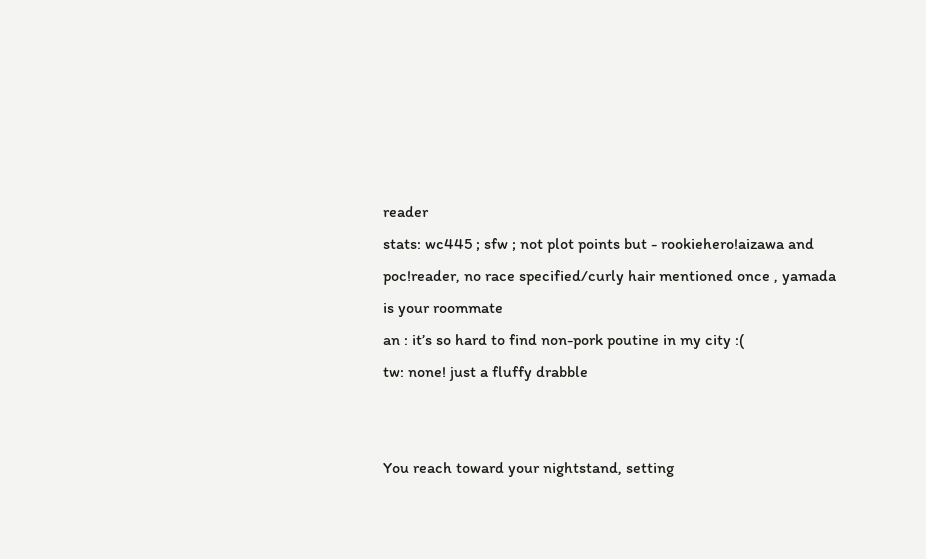reader
stats: wc445 ; sfw ; not plot points but - rookiehero!aizawa and poc!reader, no race specified/curly hair mentioned once , yamada is your roommate
an : it’s so hard to find non-pork poutine in my city :(
tw: none! just a fluffy drabble


You reach toward your nightstand, setting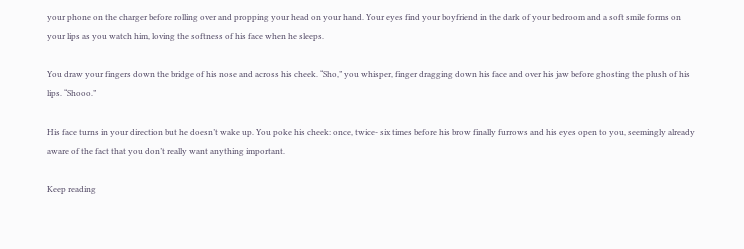your phone on the charger before rolling over and propping your head on your hand. Your eyes find your boyfriend in the dark of your bedroom and a soft smile forms on your lips as you watch him, loving the softness of his face when he sleeps.

You draw your fingers down the bridge of his nose and across his cheek. “Sho,” you whisper, finger dragging down his face and over his jaw before ghosting the plush of his lips. “Shooo.”

His face turns in your direction but he doesn’t wake up. You poke his cheek: once, twice- six times before his brow finally furrows and his eyes open to you, seemingly already aware of the fact that you don’t really want anything important.

Keep reading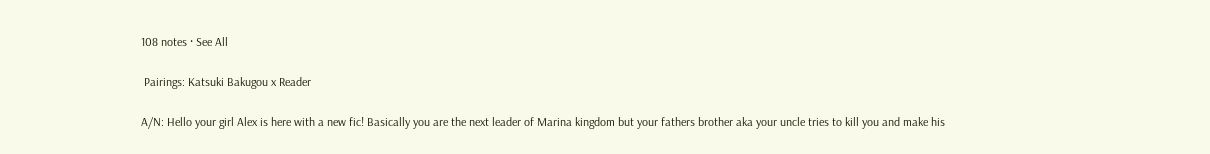108 notes · See All

 Pairings: Katsuki Bakugou x Reader

A/N: Hello your girl Alex is here with a new fic! Basically you are the next leader of Marina kingdom but your fathers brother aka your uncle tries to kill you and make his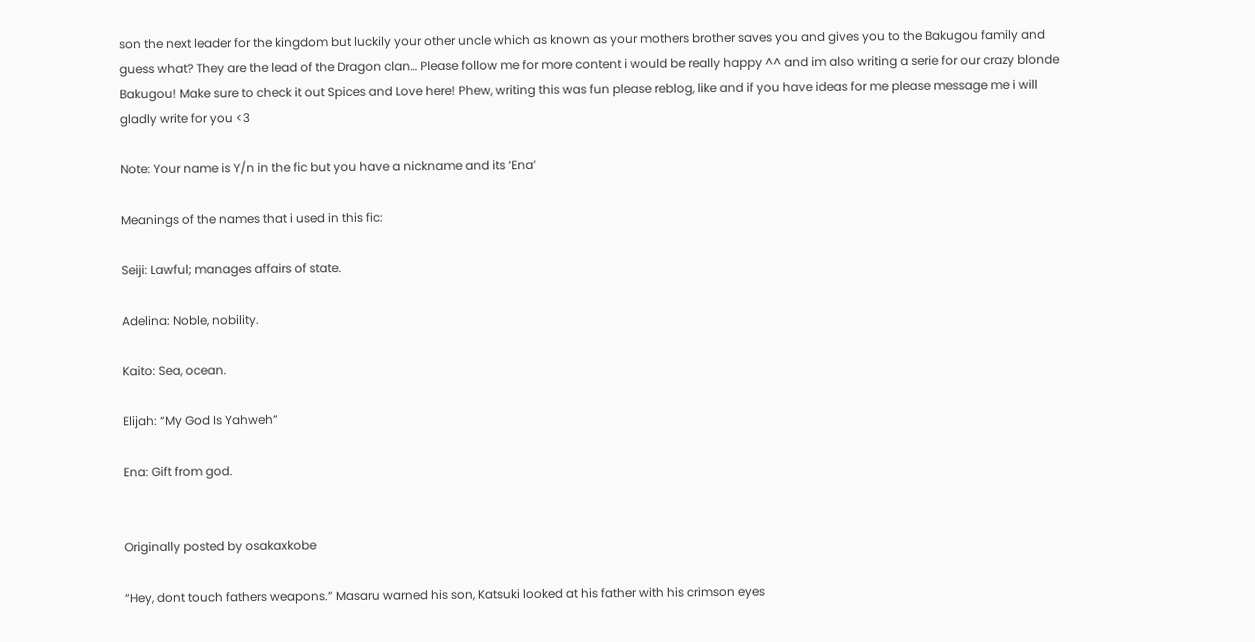son the next leader for the kingdom but luckily your other uncle which as known as your mothers brother saves you and gives you to the Bakugou family and guess what? They are the lead of the Dragon clan… Please follow me for more content i would be really happy ^^ and im also writing a serie for our crazy blonde Bakugou! Make sure to check it out Spices and Love here! Phew, writing this was fun please reblog, like and if you have ideas for me please message me i will gladly write for you <3

Note: Your name is Y/n in the fic but you have a nickname and its ‘Ena’

Meanings of the names that i used in this fic:

Seiji: Lawful; manages affairs of state.

Adelina: Noble, nobility.

Kaito: Sea, ocean.

Elijah: “My God Is Yahweh”

Ena: Gift from god.


Originally posted by osakaxkobe

“Hey, dont touch fathers weapons.” Masaru warned his son, Katsuki looked at his father with his crimson eyes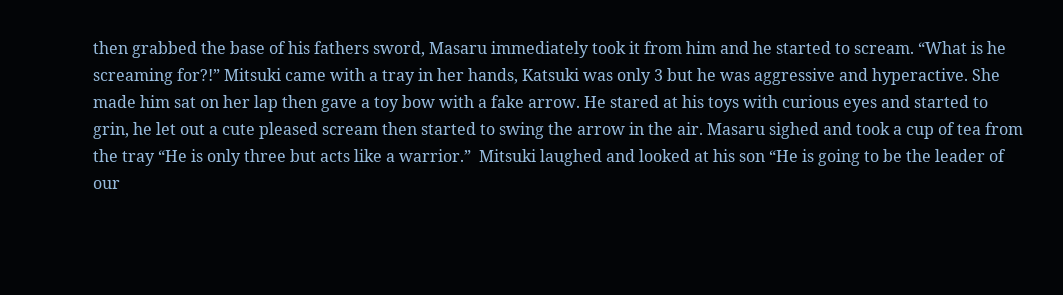then grabbed the base of his fathers sword, Masaru immediately took it from him and he started to scream. “What is he screaming for?!” Mitsuki came with a tray in her hands, Katsuki was only 3 but he was aggressive and hyperactive. She made him sat on her lap then gave a toy bow with a fake arrow. He stared at his toys with curious eyes and started to grin, he let out a cute pleased scream then started to swing the arrow in the air. Masaru sighed and took a cup of tea from the tray “He is only three but acts like a warrior.”  Mitsuki laughed and looked at his son “He is going to be the leader of our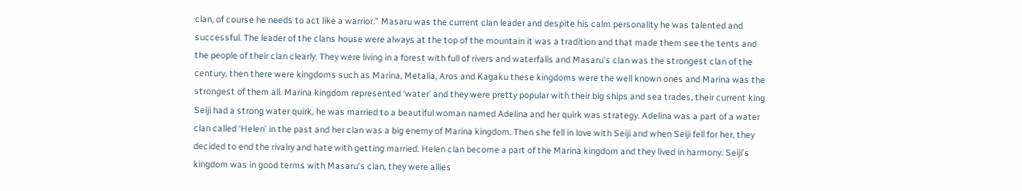clan, of course he needs to act like a warrior.” Masaru was the current clan leader and despite his calm personality he was talented and successful. The leader of the clans house were always at the top of the mountain it was a tradition and that made them see the tents and the people of their clan clearly. They were living in a forest with full of rivers and waterfalls and Masaru’s clan was the strongest clan of the century, then there were kingdoms such as Marina, Metalia, Aros and Kagaku these kingdoms were the well known ones and Marina was the strongest of them all. Marina kingdom represented ‘water’ and they were pretty popular with their big ships and sea trades, their current king Seiji had a strong water quirk, he was married to a beautiful woman named Adelina and her quirk was strategy. Adelina was a part of a water clan called ‘Helen’ in the past and her clan was a big enemy of Marina kingdom. Then she fell in love with Seiji and when Seiji fell for her, they decided to end the rivalry and hate with getting married. Helen clan become a part of the Marina kingdom and they lived in harmony. Seiji’s kingdom was in good terms with Masaru’s clan, they were allies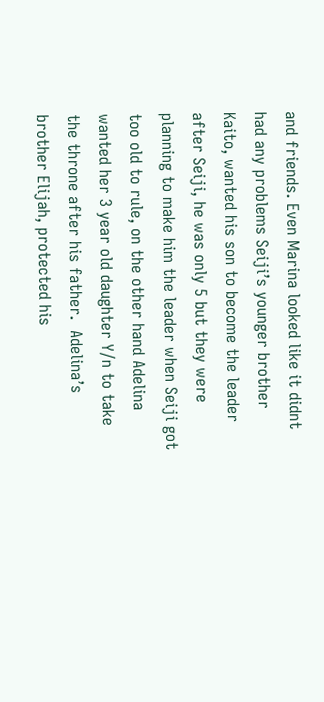and friends. Even Marina looked like it didnt had any problems Seiji’s younger brother Kaito, wanted his son to become the leader after Seiji, he was only 5 but they were planning to make him the leader when Seiji got too old to rule, on the other hand Adelina wanted her 3 year old daughter Y/n to take the throne after his father.  Adelina’s brother Elijah, protected his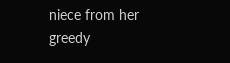niece from her greedy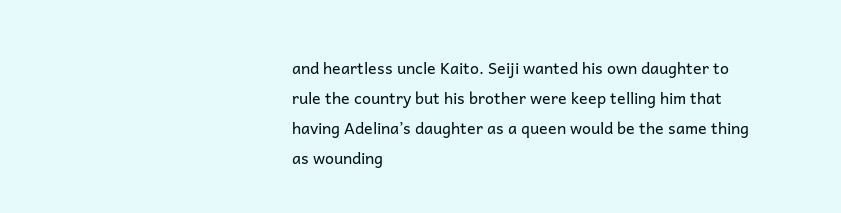and heartless uncle Kaito. Seiji wanted his own daughter to rule the country but his brother were keep telling him that having Adelina’s daughter as a queen would be the same thing as wounding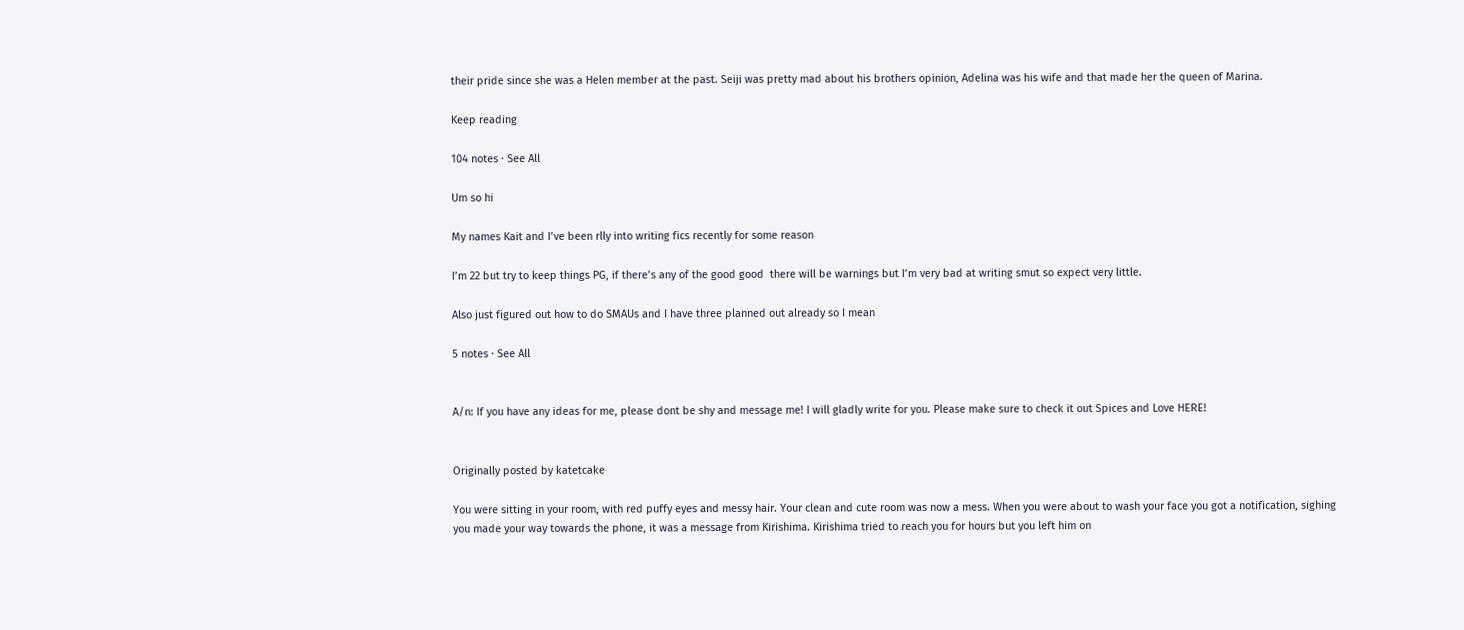their pride since she was a Helen member at the past. Seiji was pretty mad about his brothers opinion, Adelina was his wife and that made her the queen of Marina.

Keep reading

104 notes · See All

Um so hi

My names Kait and I’ve been rlly into writing fics recently for some reason

I’m 22 but try to keep things PG, if there’s any of the good good  there will be warnings but I’m very bad at writing smut so expect very little.

Also just figured out how to do SMAUs and I have three planned out already so I mean

5 notes · See All


A/n: If you have any ideas for me, please dont be shy and message me! I will gladly write for you. Please make sure to check it out Spices and Love HERE!


Originally posted by katetcake

You were sitting in your room, with red puffy eyes and messy hair. Your clean and cute room was now a mess. When you were about to wash your face you got a notification, sighing you made your way towards the phone, it was a message from Kirishima. Kirishima tried to reach you for hours but you left him on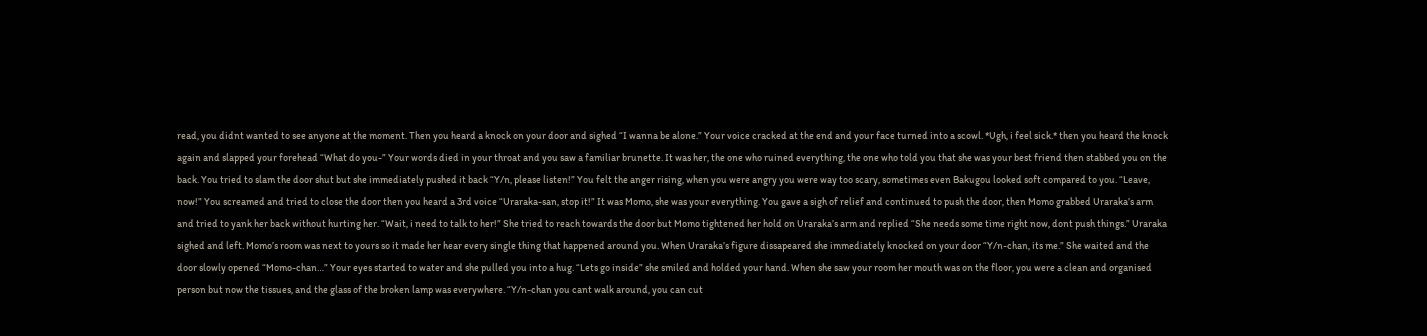read, you didnt wanted to see anyone at the moment. Then you heard a knock on your door and sighed “I wanna be alone.” Your voice cracked at the end and your face turned into a scowl. *Ugh, i feel sick.* then you heard the knock again and slapped your forehead “What do you-” Your words died in your throat and you saw a familiar brunette. It was her, the one who ruined everything, the one who told you that she was your best friend then stabbed you on the back. You tried to slam the door shut but she immediately pushed it back “Y/n, please listen!” You felt the anger rising, when you were angry you were way too scary, sometimes even Bakugou looked soft compared to you. “Leave, now!” You screamed and tried to close the door then you heard a 3rd voice “Uraraka-san, stop it!” It was Momo, she was your everything. You gave a sigh of relief and continued to push the door, then Momo grabbed Uraraka’s arm and tried to yank her back without hurting her. “Wait, i need to talk to her!” She tried to reach towards the door but Momo tightened her hold on Uraraka’s arm and replied “She needs some time right now, dont push things.” Uraraka sighed and left. Momo’s room was next to yours so it made her hear every single thing that happened around you. When Uraraka’s figure dissapeared she immediately knocked on your door “Y/n-chan, its me.” She waited and the door slowly opened “Momo-chan…” Your eyes started to water and she pulled you into a hug. “Lets go inside” she smiled and holded your hand. When she saw your room her mouth was on the floor, you were a clean and organised person but now the tissues, and the glass of the broken lamp was everywhere. “Y/n-chan you cant walk around, you can cut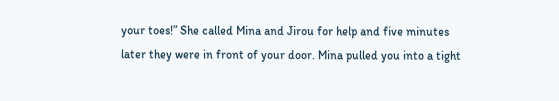your toes!” She called Mina and Jirou for help and five minutes later they were in front of your door. Mina pulled you into a tight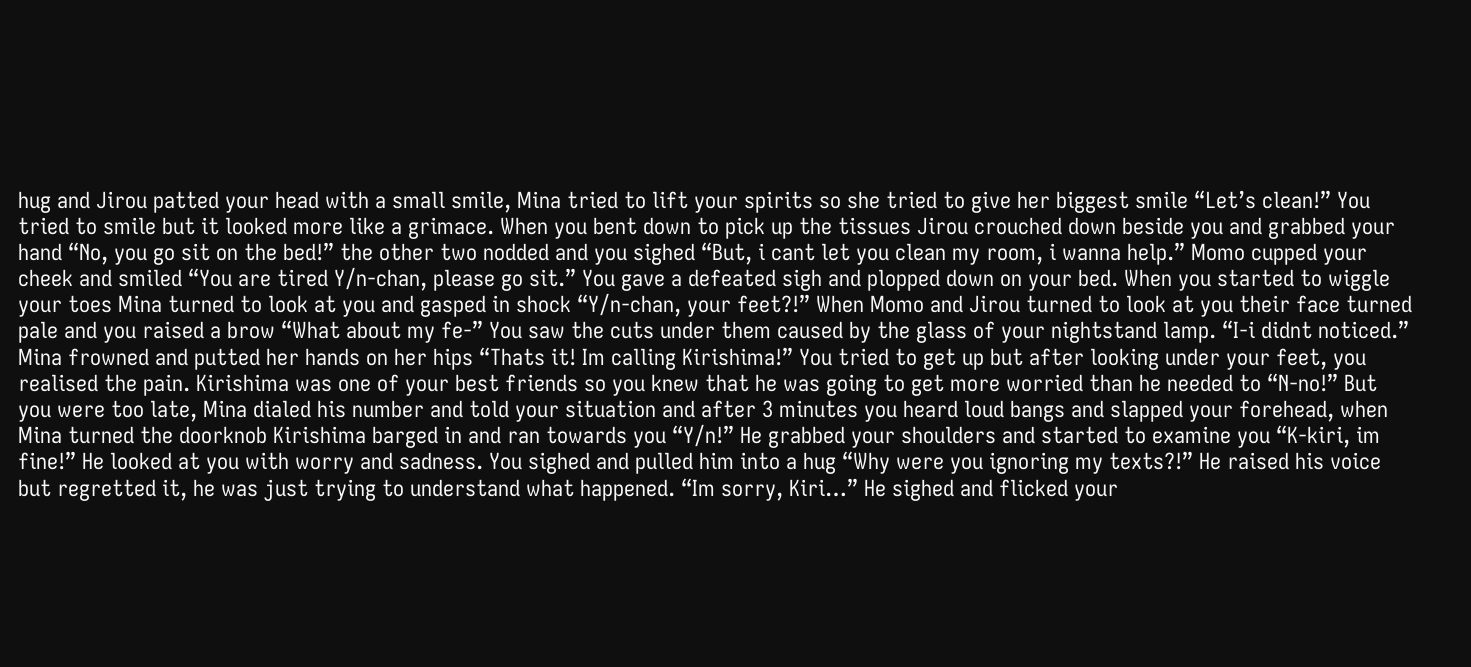hug and Jirou patted your head with a small smile, Mina tried to lift your spirits so she tried to give her biggest smile “Let’s clean!” You tried to smile but it looked more like a grimace. When you bent down to pick up the tissues Jirou crouched down beside you and grabbed your hand “No, you go sit on the bed!” the other two nodded and you sighed “But, i cant let you clean my room, i wanna help.” Momo cupped your cheek and smiled “You are tired Y/n-chan, please go sit.” You gave a defeated sigh and plopped down on your bed. When you started to wiggle your toes Mina turned to look at you and gasped in shock “Y/n-chan, your feet?!” When Momo and Jirou turned to look at you their face turned pale and you raised a brow “What about my fe-” You saw the cuts under them caused by the glass of your nightstand lamp. “I-i didnt noticed.” Mina frowned and putted her hands on her hips “Thats it! Im calling Kirishima!” You tried to get up but after looking under your feet, you realised the pain. Kirishima was one of your best friends so you knew that he was going to get more worried than he needed to “N-no!” But you were too late, Mina dialed his number and told your situation and after 3 minutes you heard loud bangs and slapped your forehead, when Mina turned the doorknob Kirishima barged in and ran towards you “Y/n!” He grabbed your shoulders and started to examine you “K-kiri, im fine!” He looked at you with worry and sadness. You sighed and pulled him into a hug “Why were you ignoring my texts?!” He raised his voice but regretted it, he was just trying to understand what happened. “Im sorry, Kiri…” He sighed and flicked your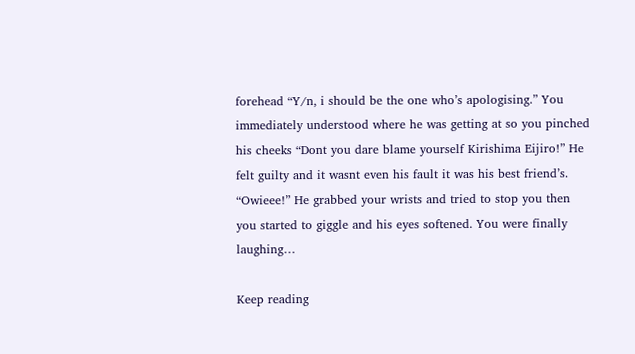forehead “Y/n, i should be the one who’s apologising.” You immediately understood where he was getting at so you pinched his cheeks “Dont you dare blame yourself Kirishima Eijiro!” He felt guilty and it wasnt even his fault it was his best friend’s. “Owieee!” He grabbed your wrists and tried to stop you then you started to giggle and his eyes softened. You were finally laughing…

Keep reading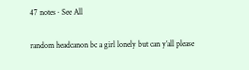47 notes · See All

random headcanon bc a girl lonely but can y’all please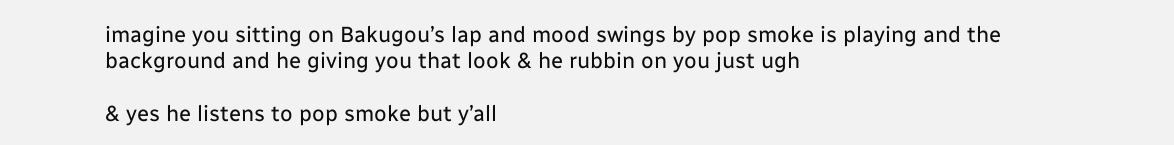imagine you sitting on Bakugou’s lap and mood swings by pop smoke is playing and the background and he giving you that look & he rubbin on you just ugh

& yes he listens to pop smoke but y’all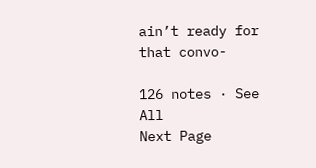ain’t ready for that convo-

126 notes · See All
Next Page